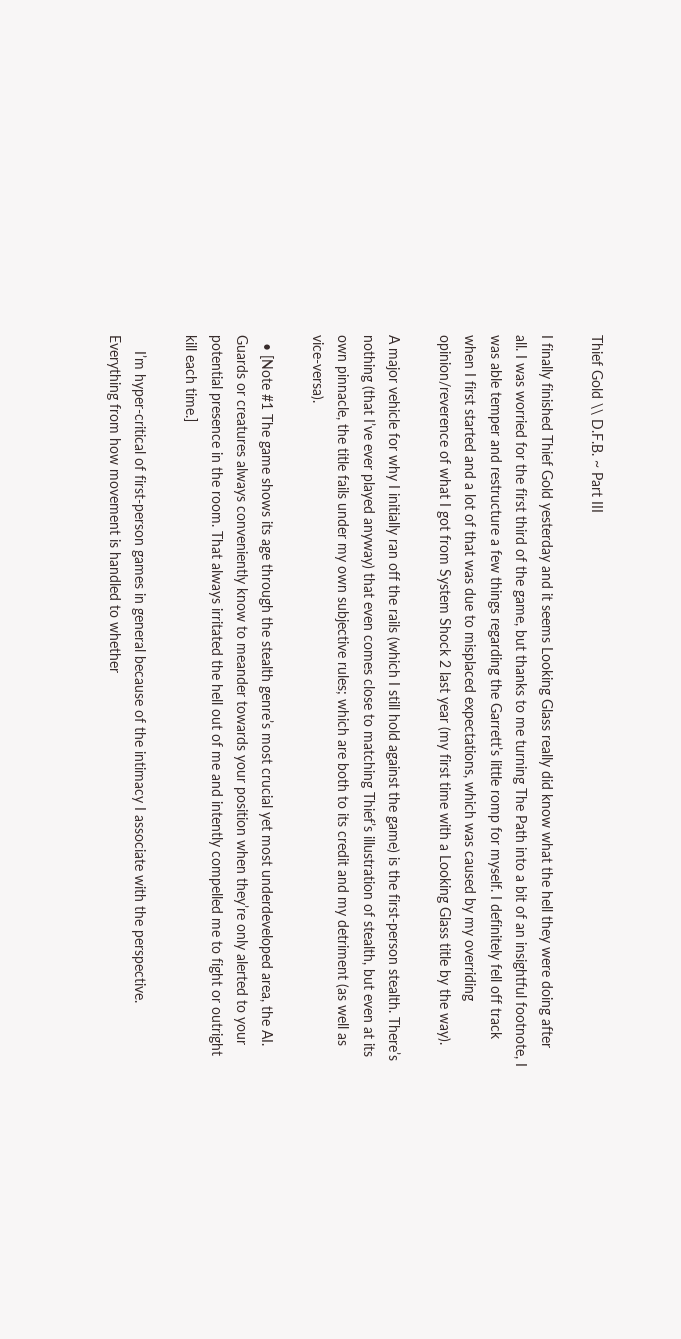Thief Gold \\ D.F.B. ~ Part III

I finally finished Thief Gold yesterday and it seems Looking Glass really did know what the hell they were doing after all. I was worried for the first third of the game, but thanks to me turning The Path into a bit of an insightful footnote, I was able temper and restructure a few things regarding the Garrett’s little romp for myself. I definitely fell off track when I first started and a lot of that was due to misplaced expectations, which was caused by my overriding opinion/reverence of what I got from System Shock 2 last year (my first time with a Looking Glass title by the way).

A major vehicle for why I initially ran off the rails (which I still hold against the game) is the first-person stealth. There’s nothing (that I’ve ever played anyway) that even comes close to matching Thief’s illustration of stealth, but even at its own pinnacle, the title fails under my own subjective rules; which are both to its credit and my detriment (as well as vice-versa).

  • [Note #1 The game shows its age through the stealth genre’s most crucial yet most underdeveloped area, the AI. Guards or creatures always conveniently know to meander towards your position when they’re only alerted to your potential presence in the room. That always irritated the hell out of me and intently compelled me to fight or outright kill each time.]

    I’m hyper-critical of first-person games in general because of the intimacy I associate with the perspective. Everything from how movement is handled to whether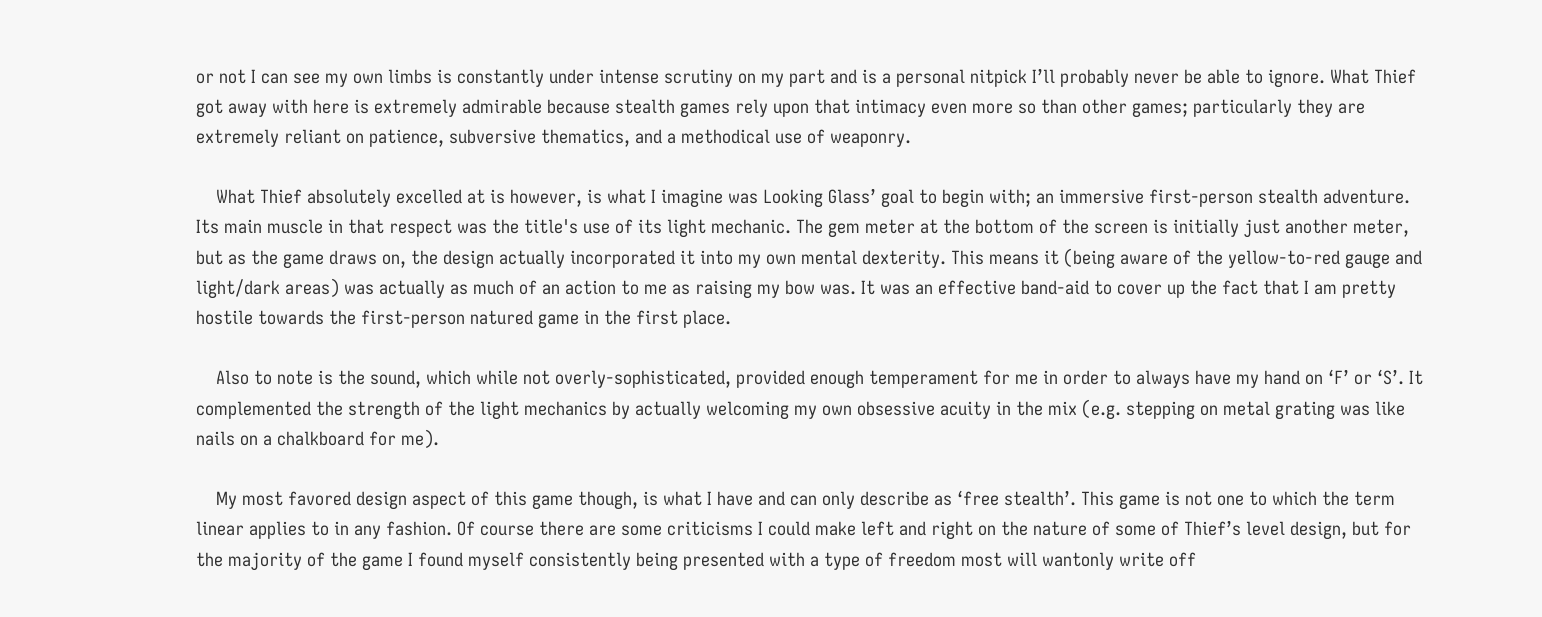or not I can see my own limbs is constantly under intense scrutiny on my part and is a personal nitpick I’ll probably never be able to ignore. What Thief got away with here is extremely admirable because stealth games rely upon that intimacy even more so than other games; particularly they are extremely reliant on patience, subversive thematics, and a methodical use of weaponry.

    What Thief absolutely excelled at is however, is what I imagine was Looking Glass’ goal to begin with; an immersive first-person stealth adventure. Its main muscle in that respect was the title's use of its light mechanic. The gem meter at the bottom of the screen is initially just another meter, but as the game draws on, the design actually incorporated it into my own mental dexterity. This means it (being aware of the yellow-to-red gauge and light/dark areas) was actually as much of an action to me as raising my bow was. It was an effective band-aid to cover up the fact that I am pretty hostile towards the first-person natured game in the first place.

    Also to note is the sound, which while not overly-sophisticated, provided enough temperament for me in order to always have my hand on ‘F’ or ‘S’. It complemented the strength of the light mechanics by actually welcoming my own obsessive acuity in the mix (e.g. stepping on metal grating was like nails on a chalkboard for me).

    My most favored design aspect of this game though, is what I have and can only describe as ‘free stealth’. This game is not one to which the term linear applies to in any fashion. Of course there are some criticisms I could make left and right on the nature of some of Thief’s level design, but for the majority of the game I found myself consistently being presented with a type of freedom most will wantonly write off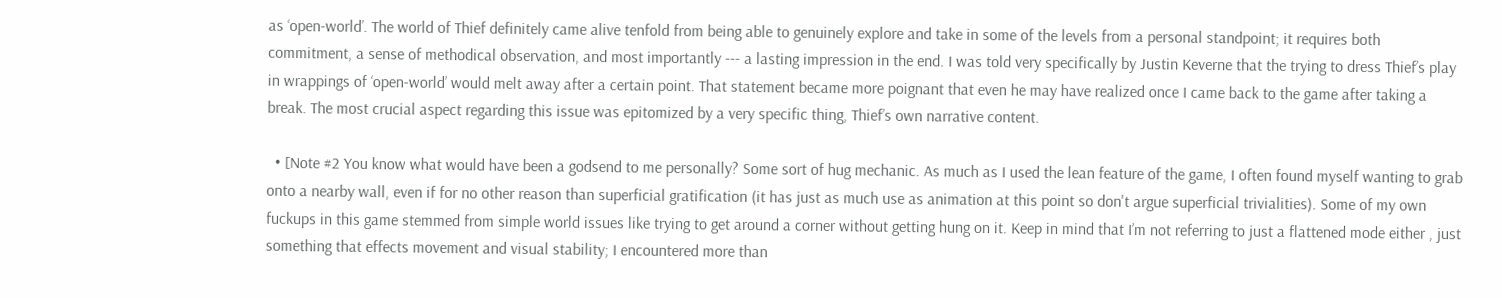as ‘open-world’. The world of Thief definitely came alive tenfold from being able to genuinely explore and take in some of the levels from a personal standpoint; it requires both commitment, a sense of methodical observation, and most importantly --- a lasting impression in the end. I was told very specifically by Justin Keverne that the trying to dress Thief’s play in wrappings of ‘open-world’ would melt away after a certain point. That statement became more poignant that even he may have realized once I came back to the game after taking a break. The most crucial aspect regarding this issue was epitomized by a very specific thing, Thief’s own narrative content.

  • [Note #2 You know what would have been a godsend to me personally? Some sort of hug mechanic. As much as I used the lean feature of the game, I often found myself wanting to grab onto a nearby wall, even if for no other reason than superficial gratification (it has just as much use as animation at this point so don't argue superficial trivialities). Some of my own fuckups in this game stemmed from simple world issues like trying to get around a corner without getting hung on it. Keep in mind that I’m not referring to just a flattened mode either , just something that effects movement and visual stability; I encountered more than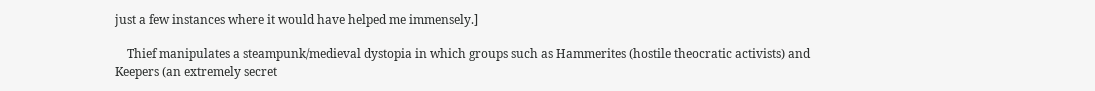just a few instances where it would have helped me immensely.]

    Thief manipulates a steampunk/medieval dystopia in which groups such as Hammerites (hostile theocratic activists) and Keepers (an extremely secret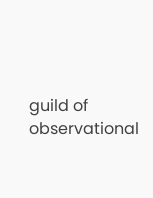guild of observational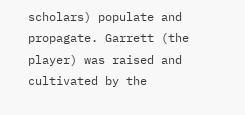scholars) populate and propagate. Garrett (the player) was raised and cultivated by the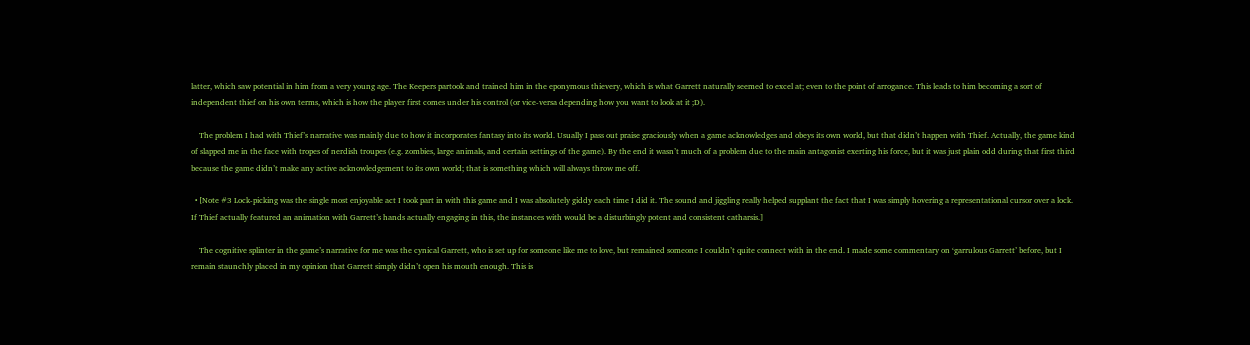latter, which saw potential in him from a very young age. The Keepers partook and trained him in the eponymous thievery, which is what Garrett naturally seemed to excel at; even to the point of arrogance. This leads to him becoming a sort of independent thief on his own terms, which is how the player first comes under his control (or vice-versa depending how you want to look at it ;D).

    The problem I had with Thief’s narrative was mainly due to how it incorporates fantasy into its world. Usually I pass out praise graciously when a game acknowledges and obeys its own world, but that didn’t happen with Thief. Actually, the game kind of slapped me in the face with tropes of nerdish troupes (e.g. zombies, large animals, and certain settings of the game). By the end it wasn’t much of a problem due to the main antagonist exerting his force, but it was just plain odd during that first third because the game didn’t make any active acknowledgement to its own world; that is something which will always throw me off.

  • [Note #3 Lock-picking was the single most enjoyable act I took part in with this game and I was absolutely giddy each time I did it. The sound and jiggling really helped supplant the fact that I was simply hovering a representational cursor over a lock. If Thief actually featured an animation with Garrett’s hands actually engaging in this, the instances with would be a disturbingly potent and consistent catharsis.]

    The cognitive splinter in the game’s narrative for me was the cynical Garrett, who is set up for someone like me to love, but remained someone I couldn’t quite connect with in the end. I made some commentary on ‘garrulous Garrett’ before, but I remain staunchly placed in my opinion that Garrett simply didn’t open his mouth enough. This is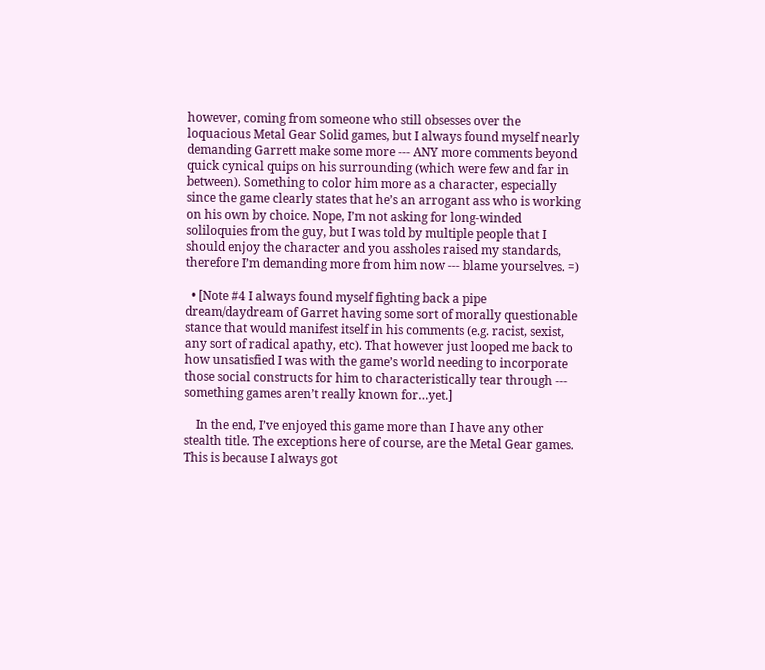however, coming from someone who still obsesses over the loquacious Metal Gear Solid games, but I always found myself nearly demanding Garrett make some more --- ANY more comments beyond quick cynical quips on his surrounding (which were few and far in between). Something to color him more as a character, especially since the game clearly states that he’s an arrogant ass who is working on his own by choice. Nope, I’m not asking for long-winded soliloquies from the guy, but I was told by multiple people that I should enjoy the character and you assholes raised my standards, therefore I’m demanding more from him now --- blame yourselves. =)

  • [Note #4 I always found myself fighting back a pipe dream/daydream of Garret having some sort of morally questionable stance that would manifest itself in his comments (e.g. racist, sexist, any sort of radical apathy, etc). That however just looped me back to how unsatisfied I was with the game’s world needing to incorporate those social constructs for him to characteristically tear through --- something games aren’t really known for…yet.]

    In the end, I’ve enjoyed this game more than I have any other stealth title. The exceptions here of course, are the Metal Gear games. This is because I always got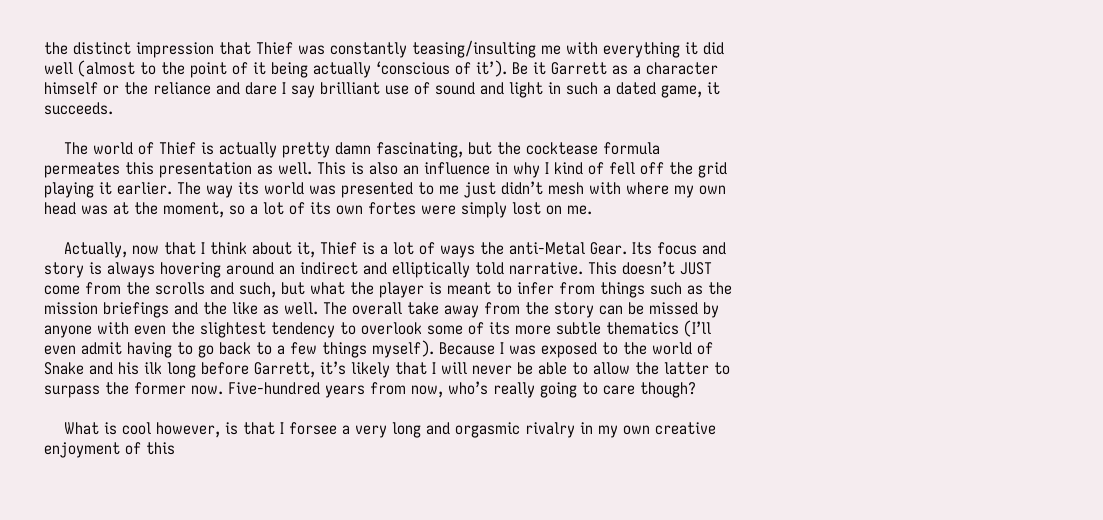the distinct impression that Thief was constantly teasing/insulting me with everything it did well (almost to the point of it being actually ‘conscious of it’). Be it Garrett as a character himself or the reliance and dare I say brilliant use of sound and light in such a dated game, it succeeds.

    The world of Thief is actually pretty damn fascinating, but the cocktease formula permeates this presentation as well. This is also an influence in why I kind of fell off the grid playing it earlier. The way its world was presented to me just didn’t mesh with where my own head was at the moment, so a lot of its own fortes were simply lost on me.

    Actually, now that I think about it, Thief is a lot of ways the anti-Metal Gear. Its focus and story is always hovering around an indirect and elliptically told narrative. This doesn’t JUST come from the scrolls and such, but what the player is meant to infer from things such as the mission briefings and the like as well. The overall take away from the story can be missed by anyone with even the slightest tendency to overlook some of its more subtle thematics (I’ll even admit having to go back to a few things myself). Because I was exposed to the world of Snake and his ilk long before Garrett, it’s likely that I will never be able to allow the latter to surpass the former now. Five-hundred years from now, who’s really going to care though?

    What is cool however, is that I forsee a very long and orgasmic rivalry in my own creative enjoyment of this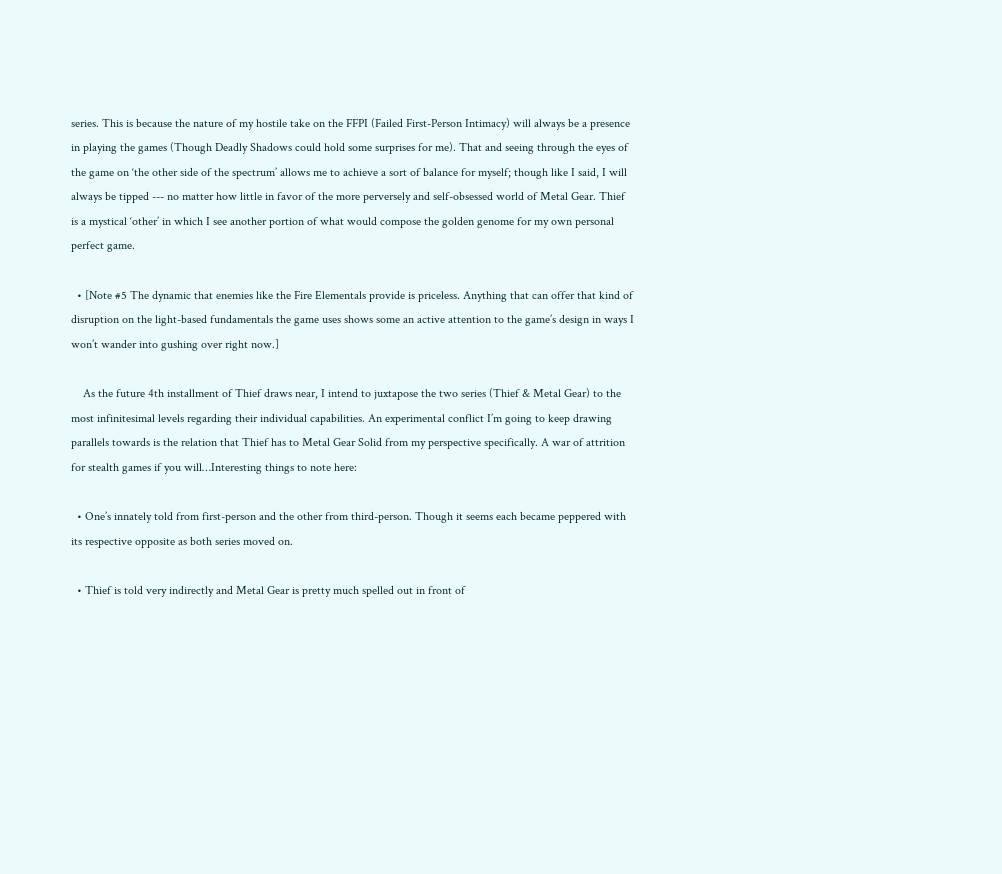series. This is because the nature of my hostile take on the FFPI (Failed First-Person Intimacy) will always be a presence in playing the games (Though Deadly Shadows could hold some surprises for me). That and seeing through the eyes of the game on ‘the other side of the spectrum’ allows me to achieve a sort of balance for myself; though like I said, I will always be tipped --- no matter how little in favor of the more perversely and self-obsessed world of Metal Gear. Thief is a mystical ‘other’ in which I see another portion of what would compose the golden genome for my own personal perfect game.

  • [Note #5 The dynamic that enemies like the Fire Elementals provide is priceless. Anything that can offer that kind of disruption on the light-based fundamentals the game uses shows some an active attention to the game’s design in ways I won’t wander into gushing over right now.]

    As the future 4th installment of Thief draws near, I intend to juxtapose the two series (Thief & Metal Gear) to the most infinitesimal levels regarding their individual capabilities. An experimental conflict I’m going to keep drawing parallels towards is the relation that Thief has to Metal Gear Solid from my perspective specifically. A war of attrition for stealth games if you will…Interesting things to note here:

  • One’s innately told from first-person and the other from third-person. Though it seems each became peppered with its respective opposite as both series moved on.

  • Thief is told very indirectly and Metal Gear is pretty much spelled out in front of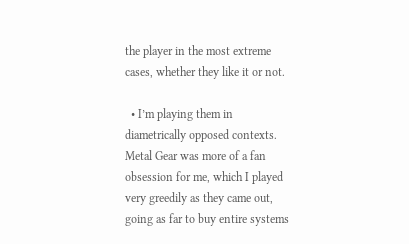the player in the most extreme cases, whether they like it or not.

  • I’m playing them in diametrically opposed contexts. Metal Gear was more of a fan obsession for me, which I played very greedily as they came out, going as far to buy entire systems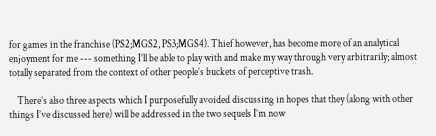for games in the franchise (PS2;MGS2, PS3;MGS4). Thief however, has become more of an analytical enjoyment for me --- something I’ll be able to play with and make my way through very arbitrarily; almost totally separated from the context of other people’s buckets of perceptive trash.

    There’s also three aspects which I purposefully avoided discussing in hopes that they (along with other things I’ve discussed here) will be addressed in the two sequels I’m now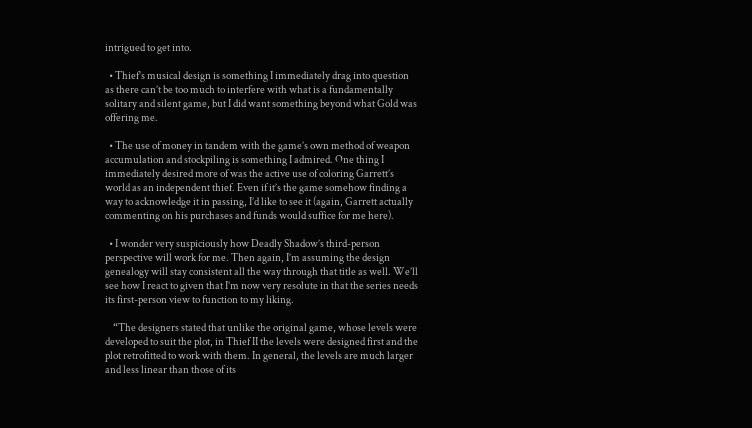intrigued to get into.

  • Thief’s musical design is something I immediately drag into question as there can’t be too much to interfere with what is a fundamentally solitary and silent game, but I did want something beyond what Gold was offering me.

  • The use of money in tandem with the game’s own method of weapon accumulation and stockpiling is something I admired. One thing I immediately desired more of was the active use of coloring Garrett’s world as an independent thief. Even if it’s the game somehow finding a way to acknowledge it in passing, I’d like to see it (again, Garrett actually commenting on his purchases and funds would suffice for me here).

  • I wonder very suspiciously how Deadly Shadow’s third-person perspective will work for me. Then again, I’m assuming the design genealogy will stay consistent all the way through that title as well. We’ll see how I react to given that I’m now very resolute in that the series needs its first-person view to function to my liking.

    “The designers stated that unlike the original game, whose levels were developed to suit the plot, in Thief II the levels were designed first and the plot retrofitted to work with them. In general, the levels are much larger and less linear than those of its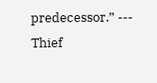predecessor.” --- Thief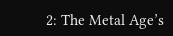2: The Metal Age’s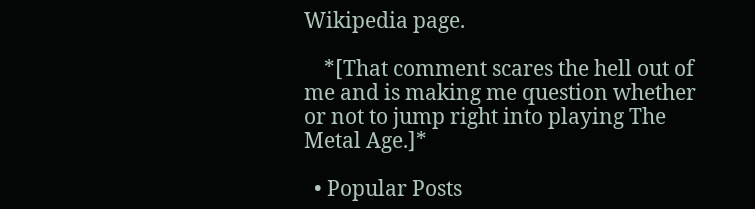Wikipedia page.

    *[That comment scares the hell out of me and is making me question whether or not to jump right into playing The Metal Age.]*

  • Popular Posts